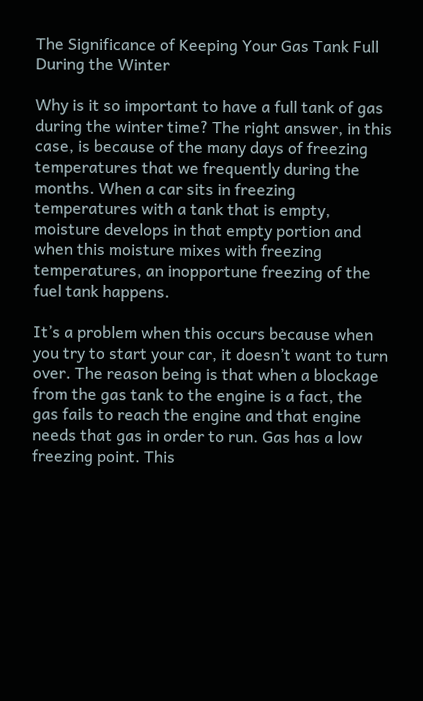The Significance of Keeping Your Gas Tank Full During the Winter

Why is it so important to have a full tank of gas during the winter time? The right answer, in this case, is because of the many days of freezing temperatures that we frequently during the months. When a car sits in freezing temperatures with a tank that is empty, moisture develops in that empty portion and when this moisture mixes with freezing temperatures, an inopportune freezing of the fuel tank happens.

It’s a problem when this occurs because when you try to start your car, it doesn’t want to turn over. The reason being is that when a blockage from the gas tank to the engine is a fact, the gas fails to reach the engine and that engine needs that gas in order to run. Gas has a low freezing point. This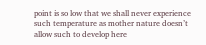point is so low that we shall never experience such temperature as mother nature doesn’t allow such to develop here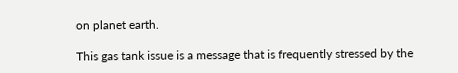on planet earth.

This gas tank issue is a message that is frequently stressed by the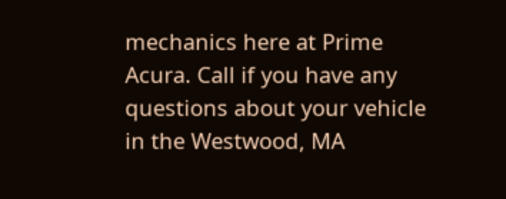mechanics here at Prime Acura. Call if you have any questions about your vehicle in the Westwood, MA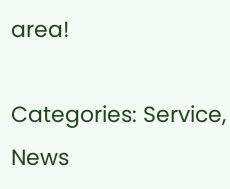area!

Categories: Service, News